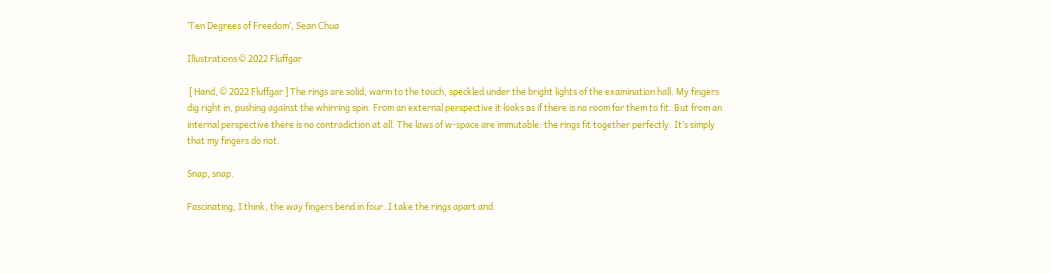‘Ten Degrees of Freedom’, Sean Chua

Illustrations © 2022 Fluffgar

 [ Hand, © 2022 Fluffgar ] The rings are solid, warm to the touch, speckled under the bright lights of the examination hall. My fingers dig right in, pushing against the whirring spin. From an external perspective it looks as if there is no room for them to fit. But from an internal perspective there is no contradiction at all. The laws of w-space are immutable: the rings fit together perfectly. It’s simply that my fingers do not.

Snap, snap.

Fascinating, I think, the way fingers bend in four. I take the rings apart and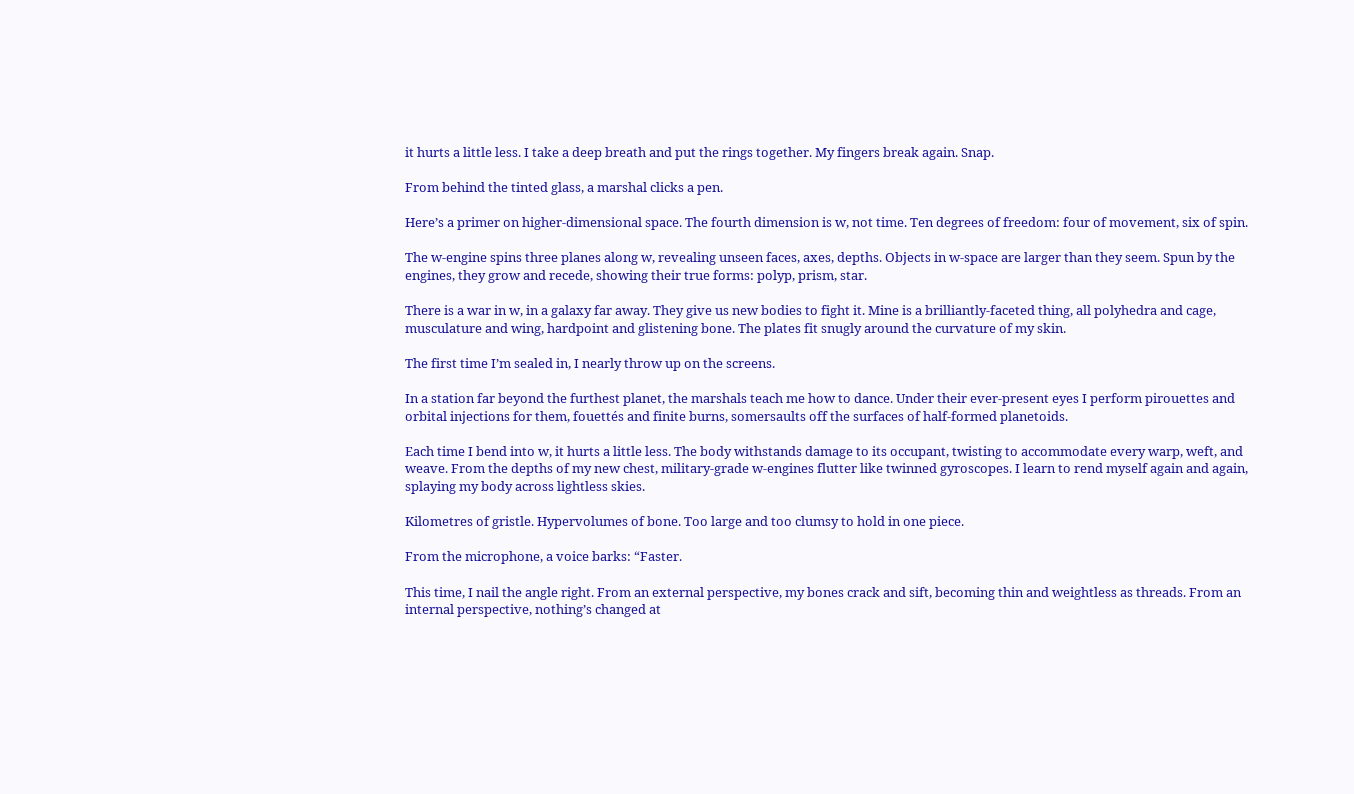it hurts a little less. I take a deep breath and put the rings together. My fingers break again. Snap.

From behind the tinted glass, a marshal clicks a pen.

Here’s a primer on higher-dimensional space. The fourth dimension is w, not time. Ten degrees of freedom: four of movement, six of spin.

The w-engine spins three planes along w, revealing unseen faces, axes, depths. Objects in w-space are larger than they seem. Spun by the engines, they grow and recede, showing their true forms: polyp, prism, star.

There is a war in w, in a galaxy far away. They give us new bodies to fight it. Mine is a brilliantly-faceted thing, all polyhedra and cage, musculature and wing, hardpoint and glistening bone. The plates fit snugly around the curvature of my skin.

The first time I’m sealed in, I nearly throw up on the screens.

In a station far beyond the furthest planet, the marshals teach me how to dance. Under their ever-present eyes I perform pirouettes and orbital injections for them, fouettés and finite burns, somersaults off the surfaces of half-formed planetoids.

Each time I bend into w, it hurts a little less. The body withstands damage to its occupant, twisting to accommodate every warp, weft, and weave. From the depths of my new chest, military-grade w-engines flutter like twinned gyroscopes. I learn to rend myself again and again, splaying my body across lightless skies.

Kilometres of gristle. Hypervolumes of bone. Too large and too clumsy to hold in one piece.

From the microphone, a voice barks: “Faster.

This time, I nail the angle right. From an external perspective, my bones crack and sift, becoming thin and weightless as threads. From an internal perspective, nothing’s changed at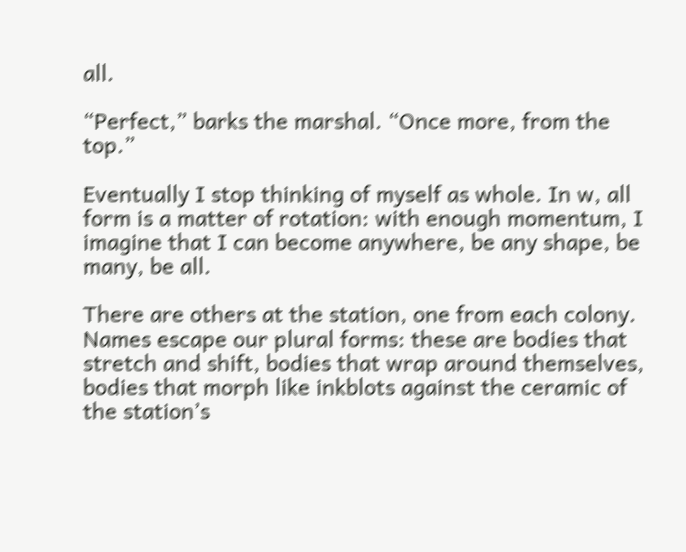all.

“Perfect,” barks the marshal. “Once more, from the top.”

Eventually I stop thinking of myself as whole. In w, all form is a matter of rotation: with enough momentum, I imagine that I can become anywhere, be any shape, be many, be all.

There are others at the station, one from each colony. Names escape our plural forms: these are bodies that stretch and shift, bodies that wrap around themselves, bodies that morph like inkblots against the ceramic of the station’s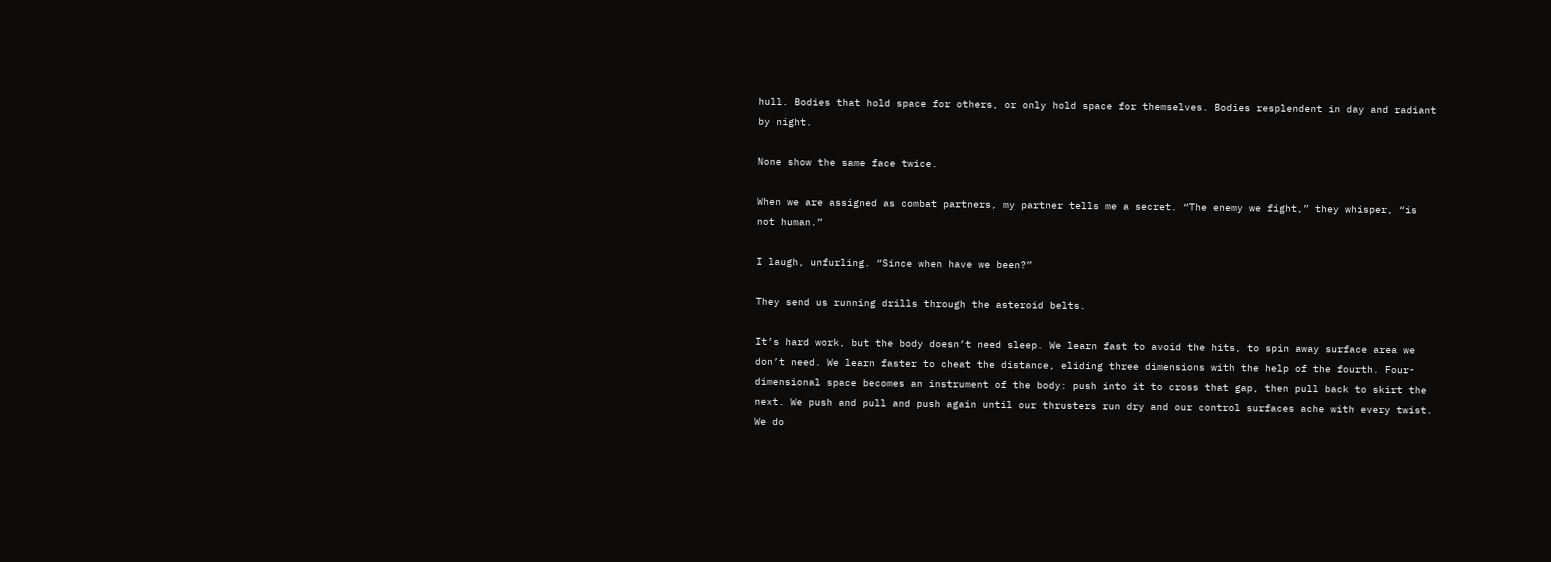hull. Bodies that hold space for others, or only hold space for themselves. Bodies resplendent in day and radiant by night.

None show the same face twice.

When we are assigned as combat partners, my partner tells me a secret. “The enemy we fight,” they whisper, “is not human.”

I laugh, unfurling. “Since when have we been?”

They send us running drills through the asteroid belts.

It’s hard work, but the body doesn’t need sleep. We learn fast to avoid the hits, to spin away surface area we don’t need. We learn faster to cheat the distance, eliding three dimensions with the help of the fourth. Four-dimensional space becomes an instrument of the body: push into it to cross that gap, then pull back to skirt the next. We push and pull and push again until our thrusters run dry and our control surfaces ache with every twist. We do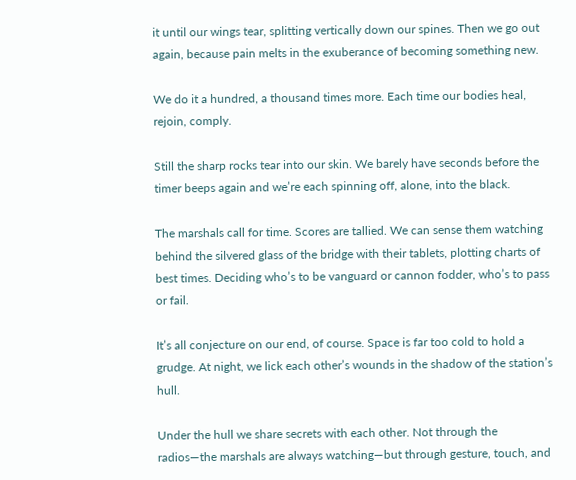it until our wings tear, splitting vertically down our spines. Then we go out again, because pain melts in the exuberance of becoming something new.

We do it a hundred, a thousand times more. Each time our bodies heal, rejoin, comply.

Still the sharp rocks tear into our skin. We barely have seconds before the timer beeps again and we’re each spinning off, alone, into the black.

The marshals call for time. Scores are tallied. We can sense them watching behind the silvered glass of the bridge with their tablets, plotting charts of best times. Deciding who’s to be vanguard or cannon fodder, who’s to pass or fail.

It’s all conjecture on our end, of course. Space is far too cold to hold a grudge. At night, we lick each other’s wounds in the shadow of the station’s hull.

Under the hull we share secrets with each other. Not through the radios—the marshals are always watching—but through gesture, touch, and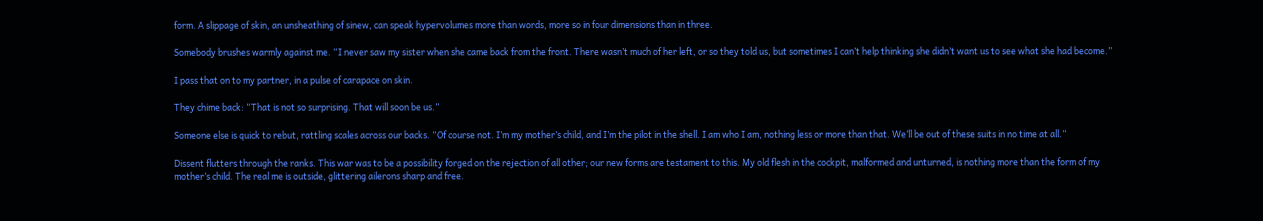form. A slippage of skin, an unsheathing of sinew, can speak hypervolumes more than words, more so in four dimensions than in three.

Somebody brushes warmly against me. “I never saw my sister when she came back from the front. There wasn’t much of her left, or so they told us, but sometimes I can’t help thinking she didn’t want us to see what she had become.”

I pass that on to my partner, in a pulse of carapace on skin.

They chime back: “That is not so surprising. That will soon be us.”

Someone else is quick to rebut, rattling scales across our backs. “Of course not. I’m my mother’s child, and I’m the pilot in the shell. I am who I am, nothing less or more than that. We’ll be out of these suits in no time at all.”

Dissent flutters through the ranks. This war was to be a possibility forged on the rejection of all other; our new forms are testament to this. My old flesh in the cockpit, malformed and unturned, is nothing more than the form of my mother’s child. The real me is outside, glittering ailerons sharp and free.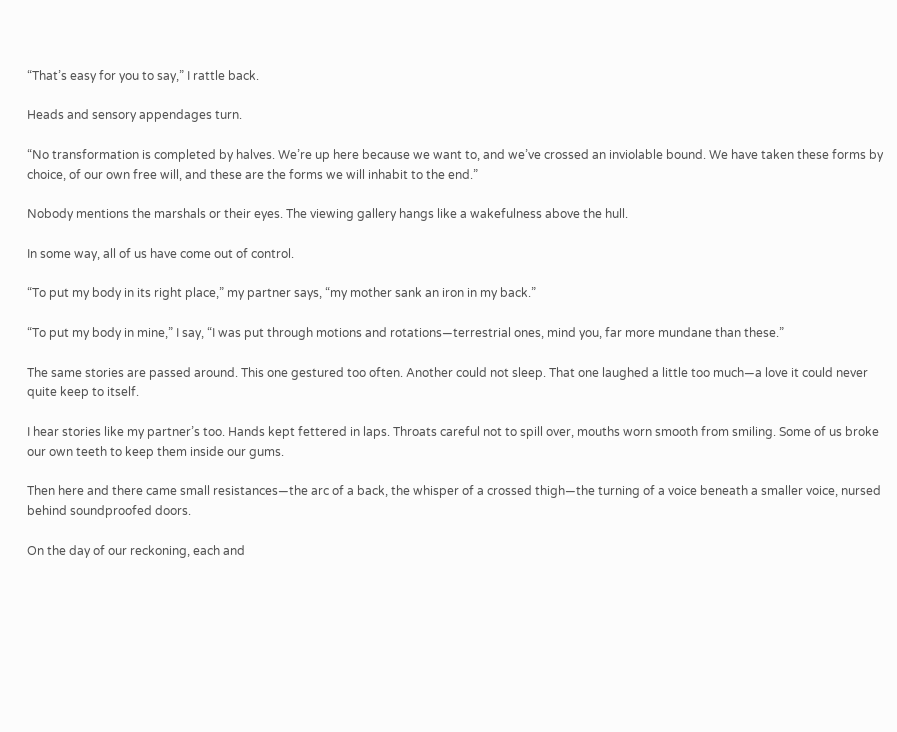“That’s easy for you to say,” I rattle back.

Heads and sensory appendages turn.

“No transformation is completed by halves. We’re up here because we want to, and we’ve crossed an inviolable bound. We have taken these forms by choice, of our own free will, and these are the forms we will inhabit to the end.”

Nobody mentions the marshals or their eyes. The viewing gallery hangs like a wakefulness above the hull.

In some way, all of us have come out of control.

“To put my body in its right place,” my partner says, “my mother sank an iron in my back.”

“To put my body in mine,” I say, “I was put through motions and rotations—terrestrial ones, mind you, far more mundane than these.”

The same stories are passed around. This one gestured too often. Another could not sleep. That one laughed a little too much—a love it could never quite keep to itself.

I hear stories like my partner’s too. Hands kept fettered in laps. Throats careful not to spill over, mouths worn smooth from smiling. Some of us broke our own teeth to keep them inside our gums.

Then here and there came small resistances—the arc of a back, the whisper of a crossed thigh—the turning of a voice beneath a smaller voice, nursed behind soundproofed doors.

On the day of our reckoning, each and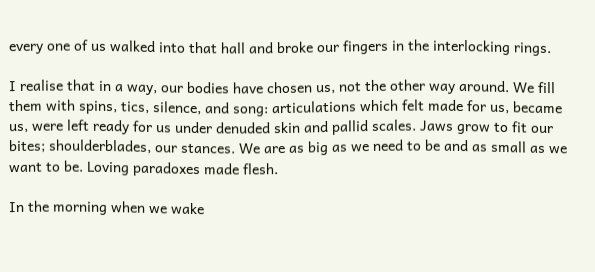every one of us walked into that hall and broke our fingers in the interlocking rings.

I realise that in a way, our bodies have chosen us, not the other way around. We fill them with spins, tics, silence, and song: articulations which felt made for us, became us, were left ready for us under denuded skin and pallid scales. Jaws grow to fit our bites; shoulderblades, our stances. We are as big as we need to be and as small as we want to be. Loving paradoxes made flesh.

In the morning when we wake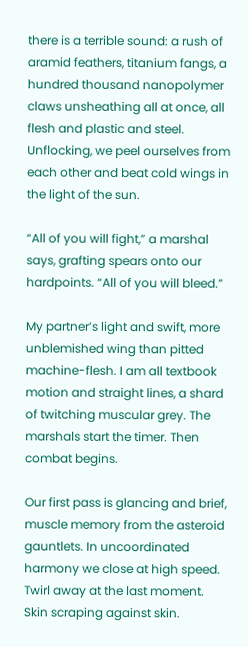there is a terrible sound: a rush of aramid feathers, titanium fangs, a hundred thousand nanopolymer claws unsheathing all at once, all flesh and plastic and steel. Unflocking, we peel ourselves from each other and beat cold wings in the light of the sun.

“All of you will fight,” a marshal says, grafting spears onto our hardpoints. “All of you will bleed.”

My partner’s light and swift, more unblemished wing than pitted machine-flesh. I am all textbook motion and straight lines, a shard of twitching muscular grey. The marshals start the timer. Then combat begins.

Our first pass is glancing and brief, muscle memory from the asteroid gauntlets. In uncoordinated harmony we close at high speed. Twirl away at the last moment. Skin scraping against skin.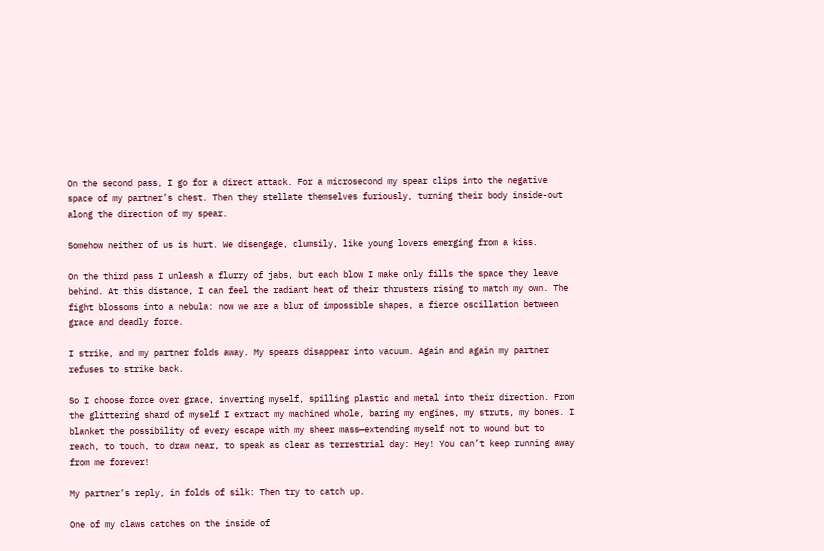On the second pass, I go for a direct attack. For a microsecond my spear clips into the negative space of my partner’s chest. Then they stellate themselves furiously, turning their body inside-out along the direction of my spear.

Somehow neither of us is hurt. We disengage, clumsily, like young lovers emerging from a kiss.

On the third pass I unleash a flurry of jabs, but each blow I make only fills the space they leave behind. At this distance, I can feel the radiant heat of their thrusters rising to match my own. The fight blossoms into a nebula: now we are a blur of impossible shapes, a fierce oscillation between grace and deadly force.

I strike, and my partner folds away. My spears disappear into vacuum. Again and again my partner refuses to strike back.

So I choose force over grace, inverting myself, spilling plastic and metal into their direction. From the glittering shard of myself I extract my machined whole, baring my engines, my struts, my bones. I blanket the possibility of every escape with my sheer mass—extending myself not to wound but to reach, to touch, to draw near, to speak as clear as terrestrial day: Hey! You can’t keep running away from me forever!

My partner’s reply, in folds of silk: Then try to catch up.

One of my claws catches on the inside of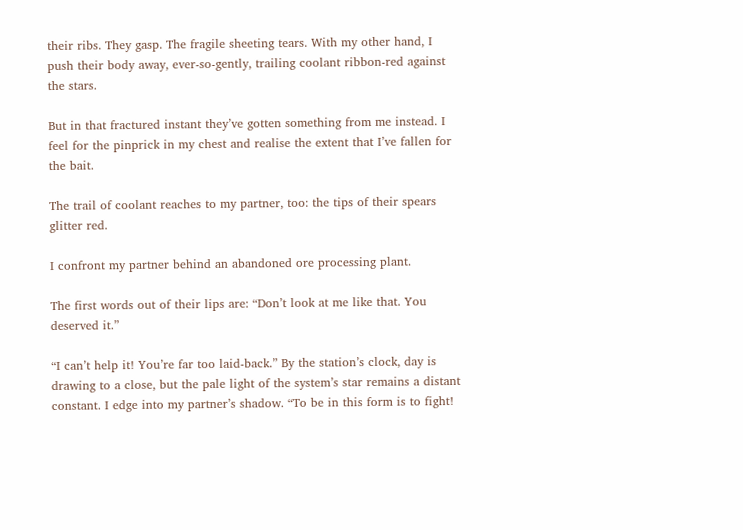their ribs. They gasp. The fragile sheeting tears. With my other hand, I push their body away, ever-so-gently, trailing coolant ribbon-red against the stars.

But in that fractured instant they’ve gotten something from me instead. I feel for the pinprick in my chest and realise the extent that I’ve fallen for the bait.

The trail of coolant reaches to my partner, too: the tips of their spears glitter red.

I confront my partner behind an abandoned ore processing plant.

The first words out of their lips are: “Don’t look at me like that. You deserved it.”

“I can’t help it! You’re far too laid-back.” By the station’s clock, day is drawing to a close, but the pale light of the system’s star remains a distant constant. I edge into my partner’s shadow. “To be in this form is to fight!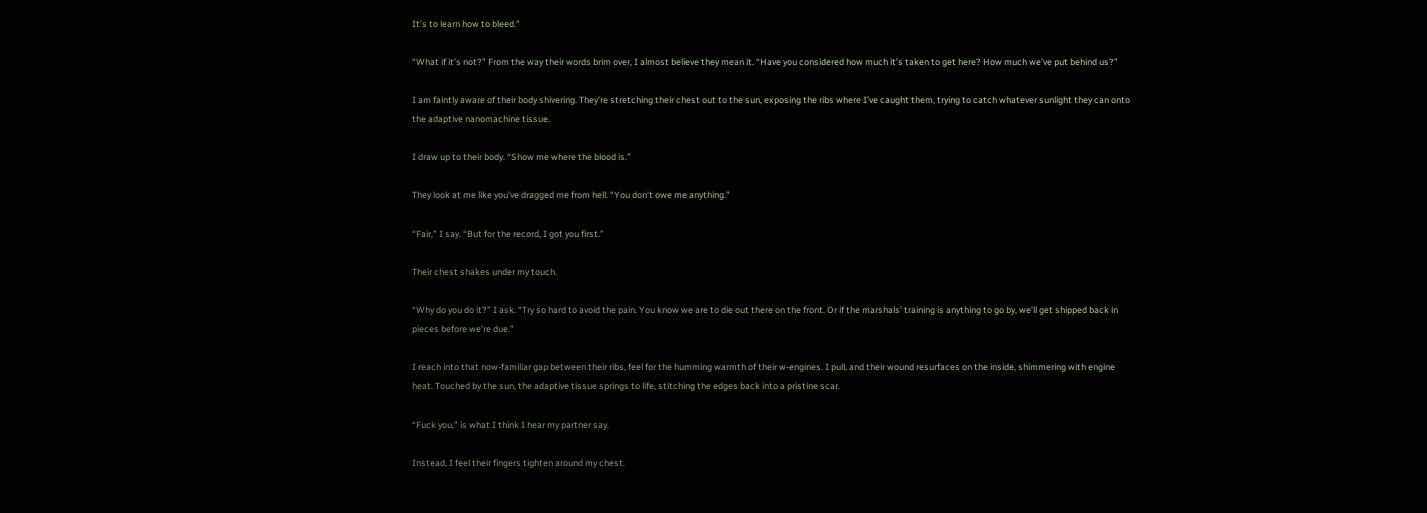It’s to learn how to bleed.”

“What if it’s not?” From the way their words brim over, I almost believe they mean it. “Have you considered how much it’s taken to get here? How much we’ve put behind us?”

I am faintly aware of their body shivering. They’re stretching their chest out to the sun, exposing the ribs where I’ve caught them, trying to catch whatever sunlight they can onto the adaptive nanomachine tissue.

I draw up to their body. “Show me where the blood is.”

They look at me like you’ve dragged me from hell. “You don’t owe me anything.”

“Fair,” I say. “But for the record, I got you first.”

Their chest shakes under my touch.

“Why do you do it?” I ask. “Try so hard to avoid the pain. You know we are to die out there on the front. Or if the marshals’ training is anything to go by, we’ll get shipped back in pieces before we’re due.”

I reach into that now-familiar gap between their ribs, feel for the humming warmth of their w-engines. I pull, and their wound resurfaces on the inside, shimmering with engine heat. Touched by the sun, the adaptive tissue springs to life, stitching the edges back into a pristine scar.

“Fuck you,” is what I think I hear my partner say.

Instead, I feel their fingers tighten around my chest.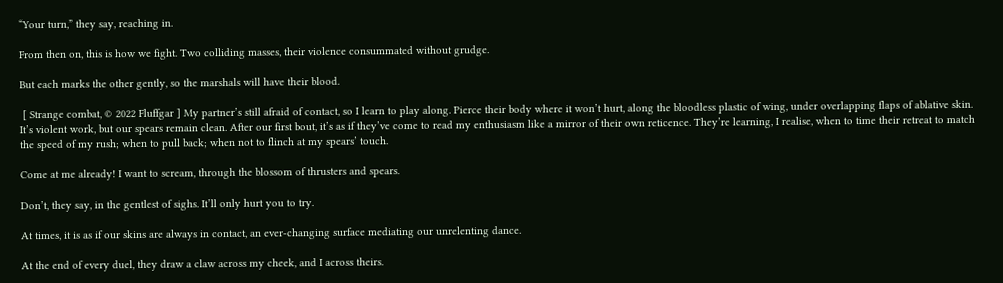“Your turn,” they say, reaching in.

From then on, this is how we fight. Two colliding masses, their violence consummated without grudge.

But each marks the other gently, so the marshals will have their blood.

 [ Strange combat, © 2022 Fluffgar ] My partner’s still afraid of contact, so I learn to play along. Pierce their body where it won’t hurt, along the bloodless plastic of wing, under overlapping flaps of ablative skin. It’s violent work, but our spears remain clean. After our first bout, it’s as if they’ve come to read my enthusiasm like a mirror of their own reticence. They’re learning, I realise, when to time their retreat to match the speed of my rush; when to pull back; when not to flinch at my spears’ touch.

Come at me already! I want to scream, through the blossom of thrusters and spears.

Don’t, they say, in the gentlest of sighs. It’ll only hurt you to try.

At times, it is as if our skins are always in contact, an ever-changing surface mediating our unrelenting dance.

At the end of every duel, they draw a claw across my cheek, and I across theirs.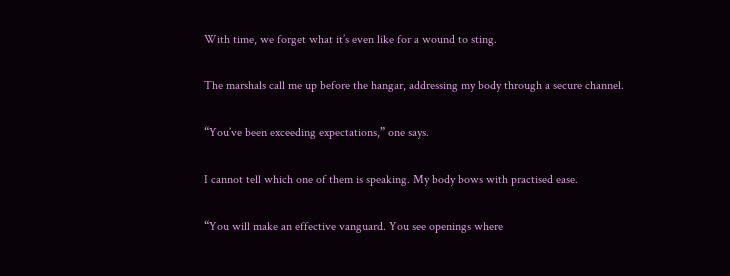With time, we forget what it’s even like for a wound to sting.

The marshals call me up before the hangar, addressing my body through a secure channel.

“You’ve been exceeding expectations,” one says.

I cannot tell which one of them is speaking. My body bows with practised ease.

“You will make an effective vanguard. You see openings where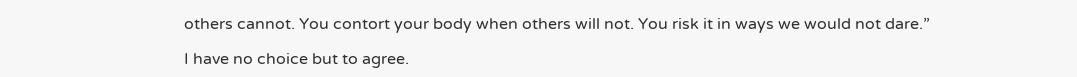others cannot. You contort your body when others will not. You risk it in ways we would not dare.”

I have no choice but to agree.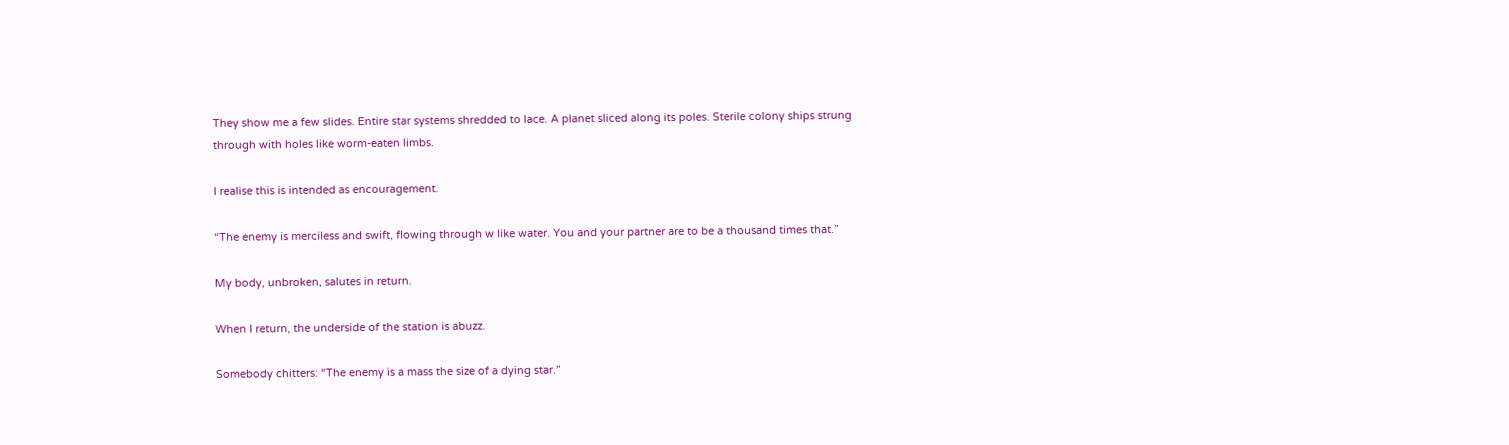They show me a few slides. Entire star systems shredded to lace. A planet sliced along its poles. Sterile colony ships strung through with holes like worm-eaten limbs.

I realise this is intended as encouragement.

“The enemy is merciless and swift, flowing through w like water. You and your partner are to be a thousand times that.”

My body, unbroken, salutes in return.

When I return, the underside of the station is abuzz.

Somebody chitters: “The enemy is a mass the size of a dying star.”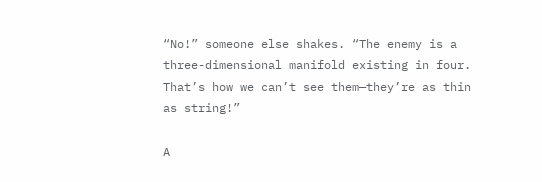“No!” someone else shakes. “The enemy is a three-dimensional manifold existing in four. That’s how we can’t see them—they’re as thin as string!”

A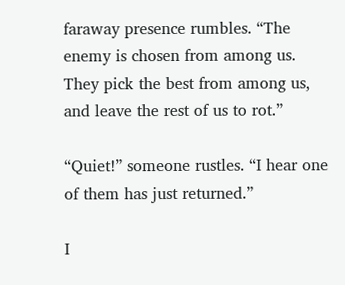faraway presence rumbles. “The enemy is chosen from among us. They pick the best from among us, and leave the rest of us to rot.”

“Quiet!” someone rustles. “I hear one of them has just returned.”

I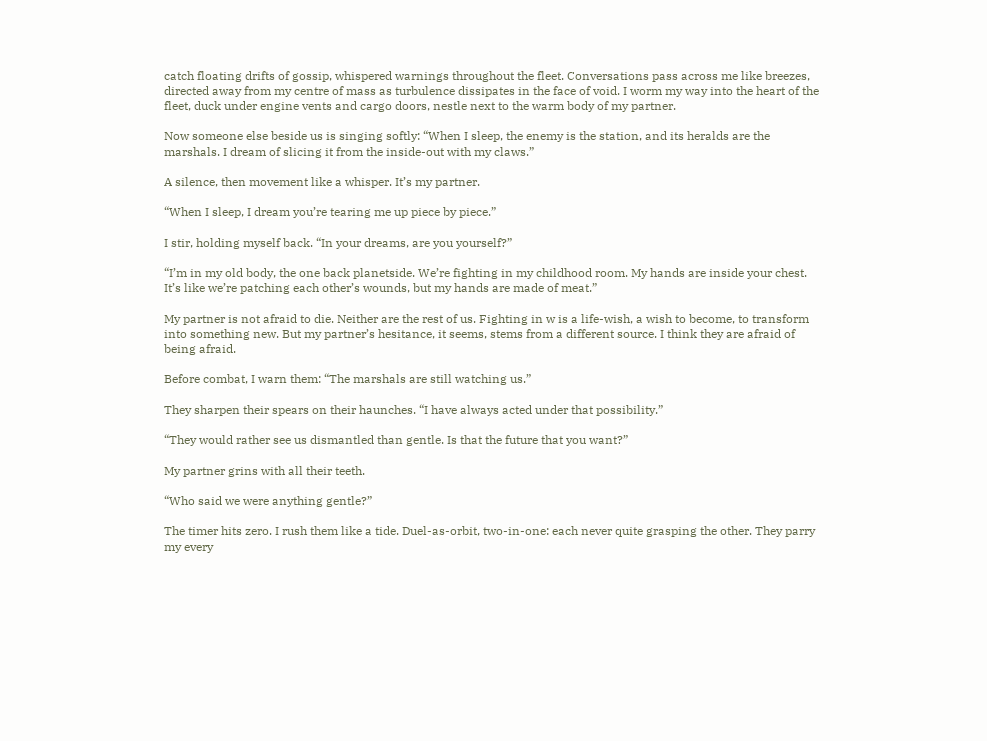catch floating drifts of gossip, whispered warnings throughout the fleet. Conversations pass across me like breezes, directed away from my centre of mass as turbulence dissipates in the face of void. I worm my way into the heart of the fleet, duck under engine vents and cargo doors, nestle next to the warm body of my partner.

Now someone else beside us is singing softly: “When I sleep, the enemy is the station, and its heralds are the marshals. I dream of slicing it from the inside-out with my claws.”

A silence, then movement like a whisper. It’s my partner.

“When I sleep, I dream you’re tearing me up piece by piece.”

I stir, holding myself back. “In your dreams, are you yourself?”

“I’m in my old body, the one back planetside. We’re fighting in my childhood room. My hands are inside your chest. It’s like we’re patching each other’s wounds, but my hands are made of meat.”

My partner is not afraid to die. Neither are the rest of us. Fighting in w is a life-wish, a wish to become, to transform into something new. But my partner’s hesitance, it seems, stems from a different source. I think they are afraid of being afraid.

Before combat, I warn them: “The marshals are still watching us.”

They sharpen their spears on their haunches. “I have always acted under that possibility.”

“They would rather see us dismantled than gentle. Is that the future that you want?”

My partner grins with all their teeth.

“Who said we were anything gentle?”

The timer hits zero. I rush them like a tide. Duel-as-orbit, two-in-one: each never quite grasping the other. They parry my every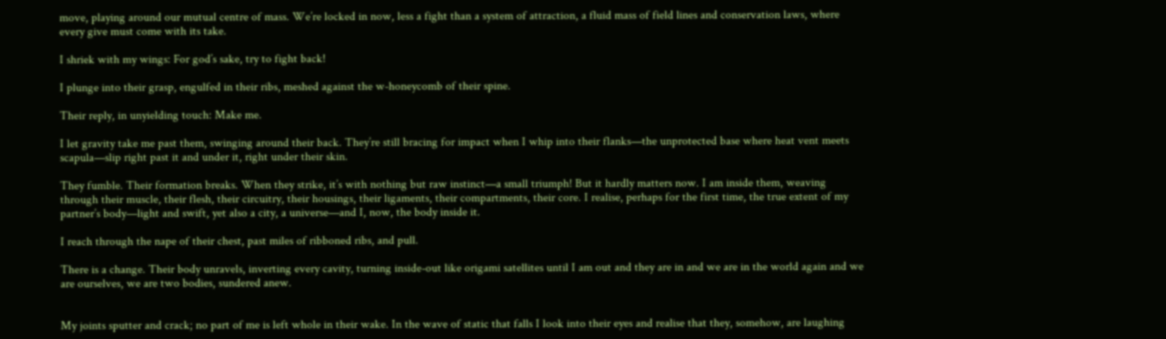move, playing around our mutual centre of mass. We’re locked in now, less a fight than a system of attraction, a fluid mass of field lines and conservation laws, where every give must come with its take.

I shriek with my wings: For god’s sake, try to fight back!

I plunge into their grasp, engulfed in their ribs, meshed against the w-honeycomb of their spine.

Their reply, in unyielding touch: Make me.

I let gravity take me past them, swinging around their back. They’re still bracing for impact when I whip into their flanks—the unprotected base where heat vent meets scapula—slip right past it and under it, right under their skin.

They fumble. Their formation breaks. When they strike, it’s with nothing but raw instinct—a small triumph! But it hardly matters now. I am inside them, weaving through their muscle, their flesh, their circuitry, their housings, their ligaments, their compartments, their core. I realise, perhaps for the first time, the true extent of my partner’s body—light and swift, yet also a city, a universe—and I, now, the body inside it.

I reach through the nape of their chest, past miles of ribboned ribs, and pull.

There is a change. Their body unravels, inverting every cavity, turning inside-out like origami satellites until I am out and they are in and we are in the world again and we are ourselves, we are two bodies, sundered anew.


My joints sputter and crack; no part of me is left whole in their wake. In the wave of static that falls I look into their eyes and realise that they, somehow, are laughing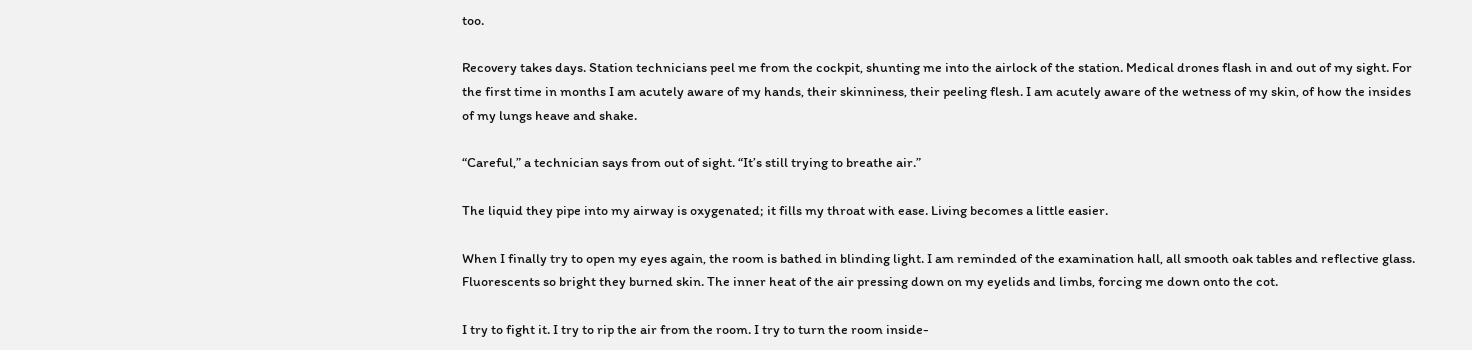too.

Recovery takes days. Station technicians peel me from the cockpit, shunting me into the airlock of the station. Medical drones flash in and out of my sight. For the first time in months I am acutely aware of my hands, their skinniness, their peeling flesh. I am acutely aware of the wetness of my skin, of how the insides of my lungs heave and shake.

“Careful,” a technician says from out of sight. “It’s still trying to breathe air.”

The liquid they pipe into my airway is oxygenated; it fills my throat with ease. Living becomes a little easier.

When I finally try to open my eyes again, the room is bathed in blinding light. I am reminded of the examination hall, all smooth oak tables and reflective glass. Fluorescents so bright they burned skin. The inner heat of the air pressing down on my eyelids and limbs, forcing me down onto the cot.

I try to fight it. I try to rip the air from the room. I try to turn the room inside-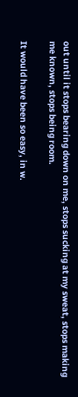out until it stops bearing down on me, stops sucking at my sweat, stops making me known, stops being room.

It would have been so easy, in w.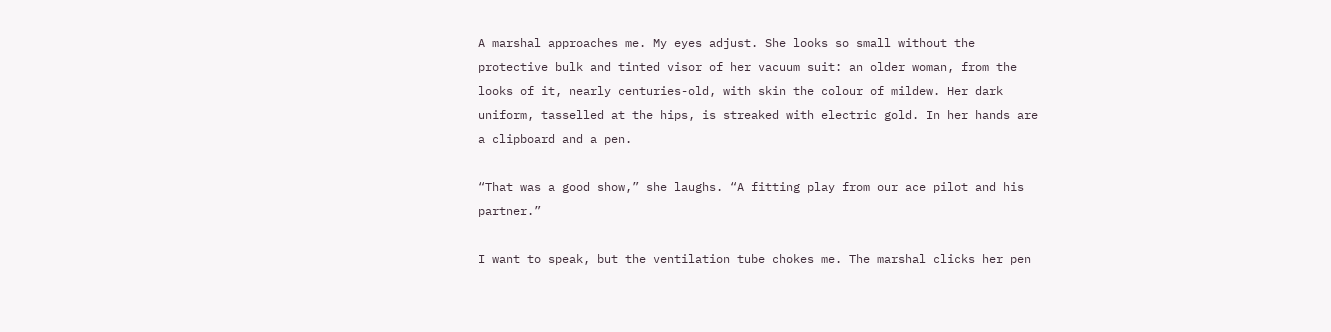A marshal approaches me. My eyes adjust. She looks so small without the protective bulk and tinted visor of her vacuum suit: an older woman, from the looks of it, nearly centuries-old, with skin the colour of mildew. Her dark uniform, tasselled at the hips, is streaked with electric gold. In her hands are a clipboard and a pen.

“That was a good show,” she laughs. “A fitting play from our ace pilot and his partner.”

I want to speak, but the ventilation tube chokes me. The marshal clicks her pen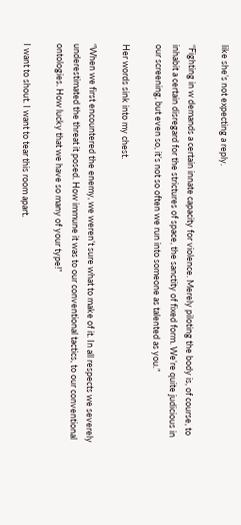like she’s not expecting a reply.

“Fighting in w demands a certain innate capacity for violence. Merely piloting the body is, of course, to inhabit a certain disregard for the strictures of space, the sanctity of fixed form. We’re quite judicious in our screening, but even so, it’s not so often we run into someone as talented as you.”

Her words sink into my chest.

“When we first encountered the enemy, we weren’t sure what to make of it. In all respects we severely underestimated the threat it posed. How immune it was to our conventional tactics, to our conventional ontologies. How lucky that we have so many of your type!”

I want to shout. I want to tear this room apart.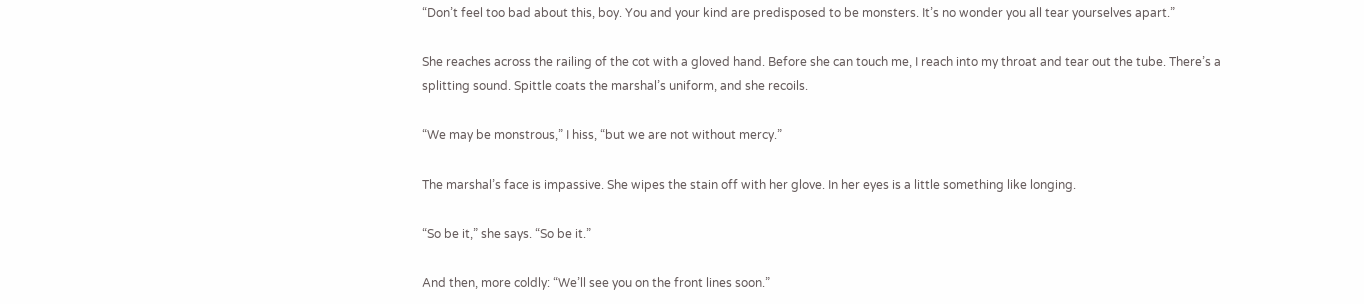“Don’t feel too bad about this, boy. You and your kind are predisposed to be monsters. It’s no wonder you all tear yourselves apart.”

She reaches across the railing of the cot with a gloved hand. Before she can touch me, I reach into my throat and tear out the tube. There’s a splitting sound. Spittle coats the marshal’s uniform, and she recoils.

“We may be monstrous,” I hiss, “but we are not without mercy.”

The marshal’s face is impassive. She wipes the stain off with her glove. In her eyes is a little something like longing.

“So be it,” she says. “So be it.”

And then, more coldly: “We’ll see you on the front lines soon.”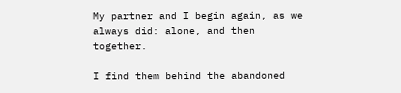My partner and I begin again, as we always did: alone, and then together.

I find them behind the abandoned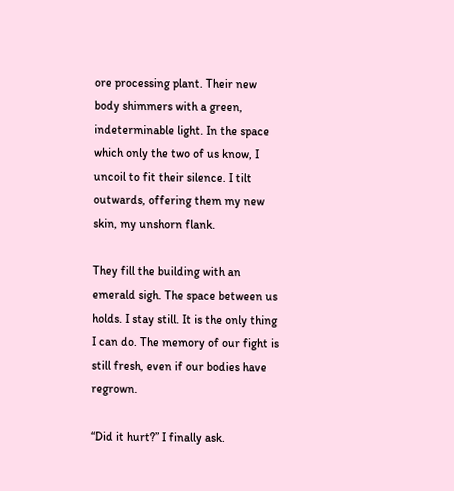ore processing plant. Their new body shimmers with a green, indeterminable light. In the space which only the two of us know, I uncoil to fit their silence. I tilt outwards, offering them my new skin, my unshorn flank.

They fill the building with an emerald sigh. The space between us holds. I stay still. It is the only thing I can do. The memory of our fight is still fresh, even if our bodies have regrown.

“Did it hurt?” I finally ask.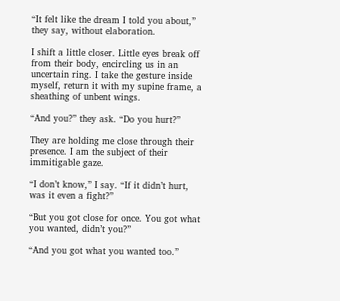“It felt like the dream I told you about,” they say, without elaboration.

I shift a little closer. Little eyes break off from their body, encircling us in an uncertain ring. I take the gesture inside myself, return it with my supine frame, a sheathing of unbent wings.

“And you?” they ask. “Do you hurt?”

They are holding me close through their presence. I am the subject of their immitigable gaze.

“I don’t know,” I say. “If it didn’t hurt, was it even a fight?”

“But you got close for once. You got what you wanted, didn’t you?”

“And you got what you wanted too.”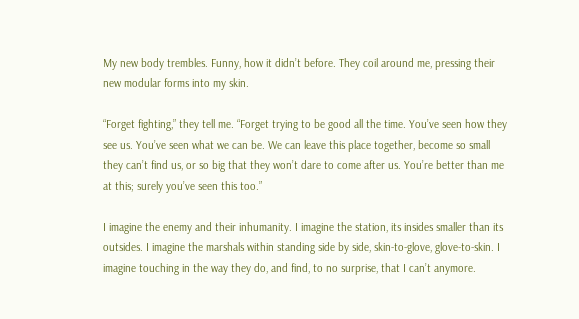My new body trembles. Funny, how it didn’t before. They coil around me, pressing their new modular forms into my skin.

“Forget fighting,” they tell me. “Forget trying to be good all the time. You’ve seen how they see us. You’ve seen what we can be. We can leave this place together, become so small they can’t find us, or so big that they won’t dare to come after us. You’re better than me at this; surely you’ve seen this too.”

I imagine the enemy and their inhumanity. I imagine the station, its insides smaller than its outsides. I imagine the marshals within standing side by side, skin-to-glove, glove-to-skin. I imagine touching in the way they do, and find, to no surprise, that I can’t anymore.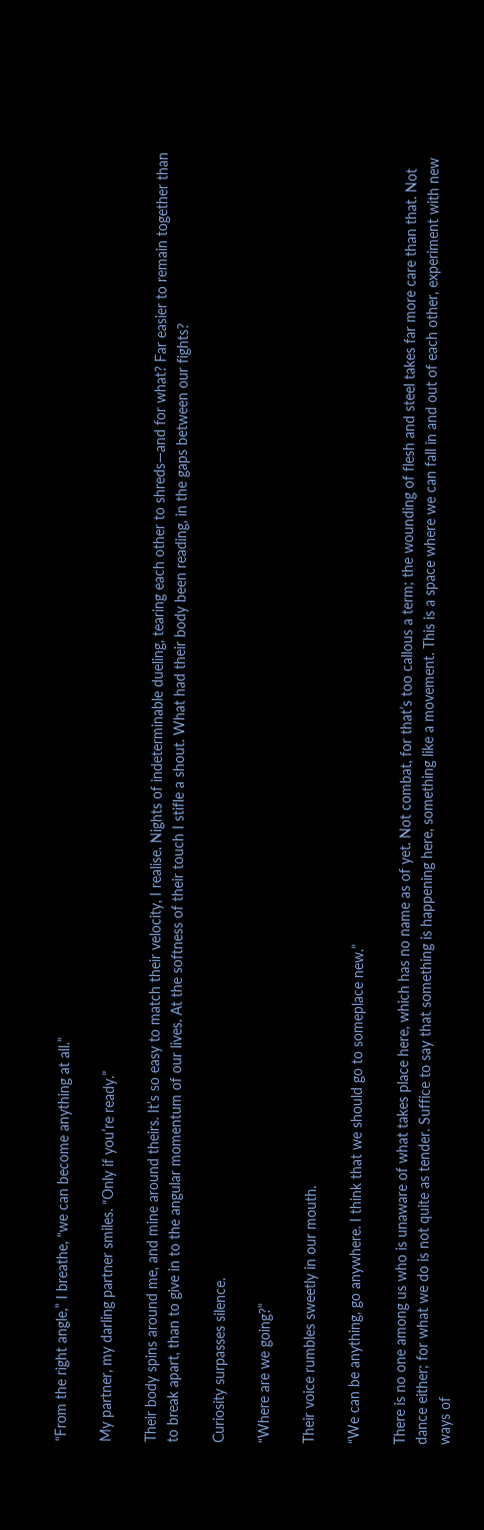“From the right angle,” I breathe, “we can become anything at all.”

My partner, my darling partner smiles. “Only if you’re ready.”

Their body spins around me, and mine around theirs. It’s so easy to match their velocity, I realise. Nights of indeterminable dueling, tearing each other to shreds—and for what? Far easier to remain together than to break apart, than to give in to the angular momentum of our lives. At the softness of their touch I stifle a shout. What had their body been reading, in the gaps between our fights?

Curiosity surpasses silence.

“Where are we going?”

Their voice rumbles sweetly in our mouth.

“We can be anything, go anywhere. I think that we should go to someplace new.”

There is no one among us who is unaware of what takes place here, which has no name as of yet. Not combat, for that’s too callous a term; the wounding of flesh and steel takes far more care than that. Not dance either; for what we do is not quite as tender. Suffice to say that something is happening here, something like a movement. This is a space where we can fall in and out of each other, experiment with new ways of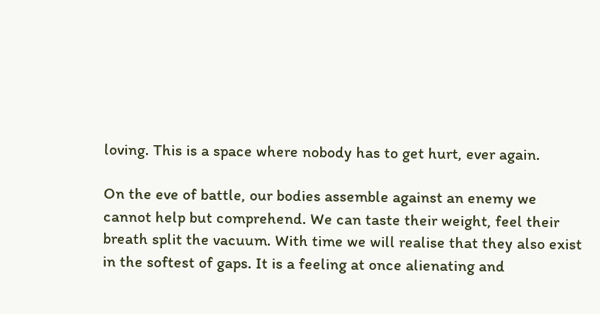loving. This is a space where nobody has to get hurt, ever again.

On the eve of battle, our bodies assemble against an enemy we cannot help but comprehend. We can taste their weight, feel their breath split the vacuum. With time we will realise that they also exist in the softest of gaps. It is a feeling at once alienating and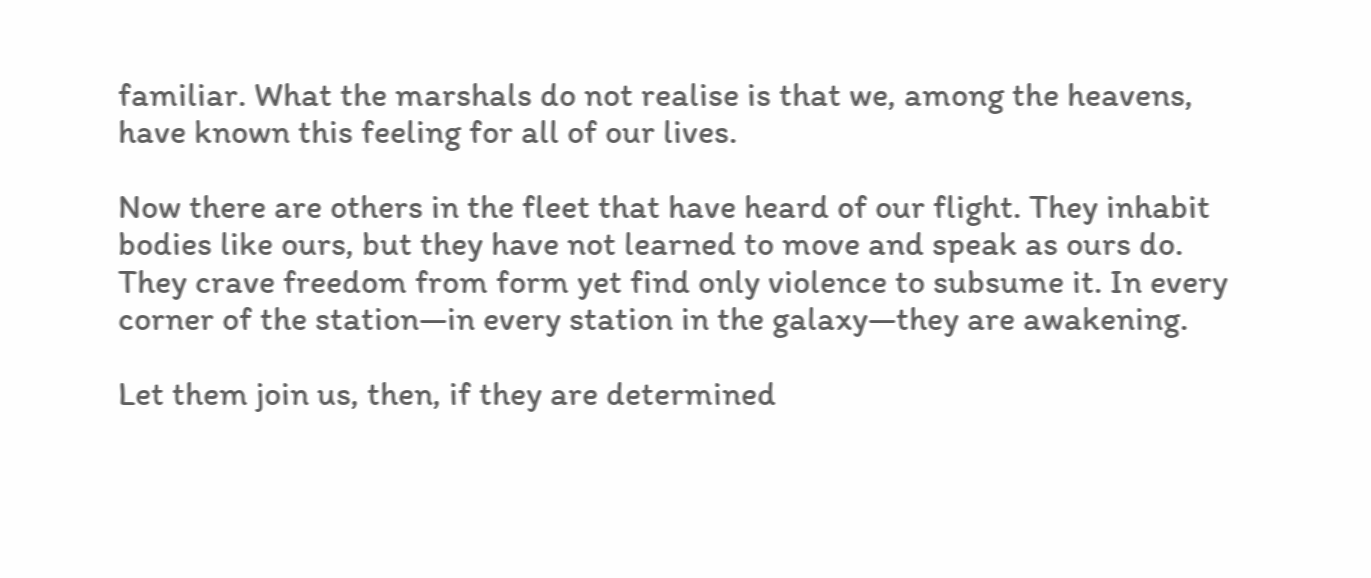familiar. What the marshals do not realise is that we, among the heavens, have known this feeling for all of our lives.

Now there are others in the fleet that have heard of our flight. They inhabit bodies like ours, but they have not learned to move and speak as ours do. They crave freedom from form yet find only violence to subsume it. In every corner of the station—in every station in the galaxy—they are awakening.

Let them join us, then, if they are determined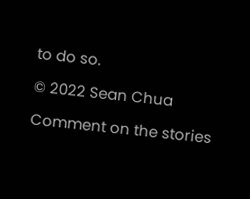to do so.

© 2022 Sean Chua

Comment on the stories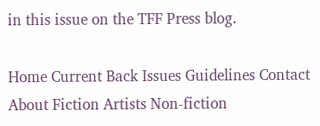in this issue on the TFF Press blog.

Home Current Back Issues Guidelines Contact About Fiction Artists Non-fiction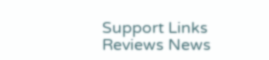Support Links Reviews News